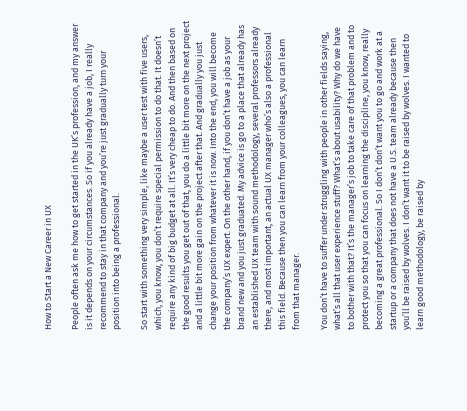How to Start a New Career in UX

People often ask me how to get started in the UK’s profession, and my answer is it depends on your circumstances. So if you already have a job, I really recommend to stay in that company and you’re just gradually turn your position into being a professional.

So start with something very simple, like maybe a user test with five users, which, you know, you don’t require special permission to do that. It doesn’t require any kind of big budget at all. It’s very cheap to do. And then based on the good results you get out of that, you do a little bit more on the next project and a little bit more gain on the project after that. And gradually you just change your position from whatever it is now. Into the end, you will become the company’s UX expert. On the other hand, if you don’t have a job as your brand new and you just graduated. My advice is go to a place that already has an established UX team with sound methodology, several professors already there, and most important, an actual UX manager who’s also a professional this field. Because then you can learn from your colleagues, you can learn from that manager.

You don’t have to suffer under struggling with people in other fields saying, what’s all that user experience stuff? What’s about usability? Why do we have to bother with that? It’s the manager’s job to take care of that problem and to protect you so that you can focus on learning the discipline, you know, really becoming a great professional. So I don’t don’t want you to go and work at a startup or a company that does not have a U.S. team already because then you’ll be raised by wolves. I don’t want it to be raised by wolves. I wanted to learn good methodology, be raised by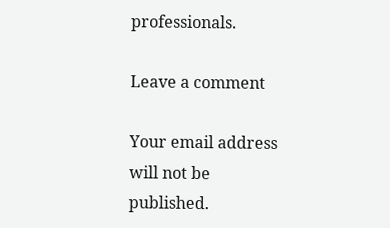professionals.

Leave a comment

Your email address will not be published.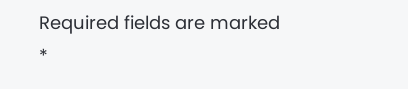Required fields are marked *